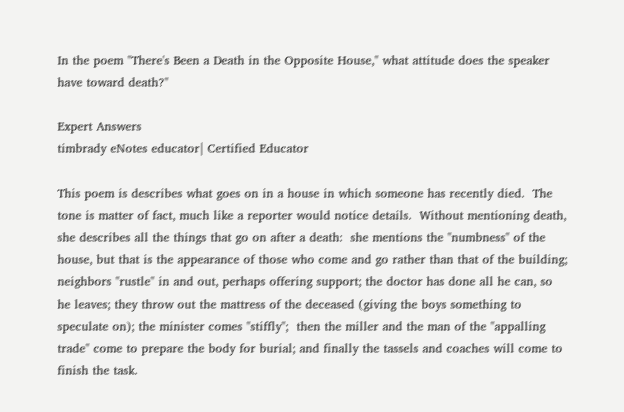In the poem "There's Been a Death in the Opposite House," what attitude does the speaker have toward death?"

Expert Answers
timbrady eNotes educator| Certified Educator

This poem is describes what goes on in a house in which someone has recently died.  The tone is matter of fact, much like a reporter would notice details.  Without mentioning death, she describes all the things that go on after a death:  she mentions the "numbness" of the house, but that is the appearance of those who come and go rather than that of the building; neighbors "rustle" in and out, perhaps offering support; the doctor has done all he can, so he leaves; they throw out the mattress of the deceased (giving the boys something to speculate on); the minister comes "stiffly";  then the miller and the man of the "appalling trade" come to prepare the body for burial; and finally the tassels and coaches will come to finish the task.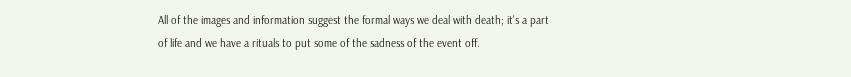All of the images and information suggest the formal ways we deal with death; it's a part of life and we have a rituals to put some of the sadness of the event off.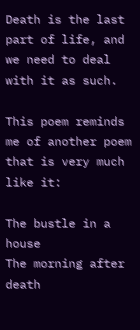Death is the last part of life, and we need to deal with it as such.

This poem reminds me of another poem that is very much like it:

The bustle in a house
The morning after death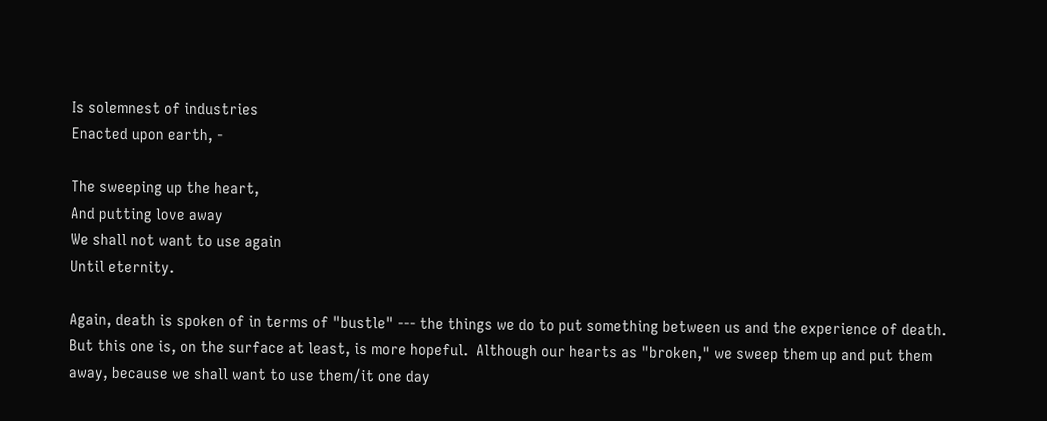Is solemnest of industries
Enacted upon earth, -

The sweeping up the heart,
And putting love away
We shall not want to use again
Until eternity.

Again, death is spoken of in terms of "bustle" --- the things we do to put something between us and the experience of death.  But this one is, on the surface at least, is more hopeful.  Although our hearts as "broken," we sweep them up and put them away, because we shall want to use them/it one day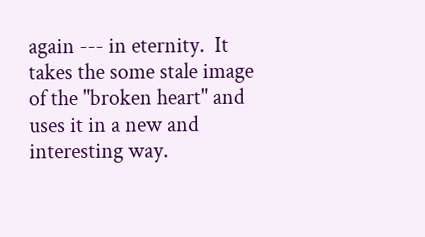again --- in eternity.  It takes the some stale image of the "broken heart" and uses it in a new and interesting way.